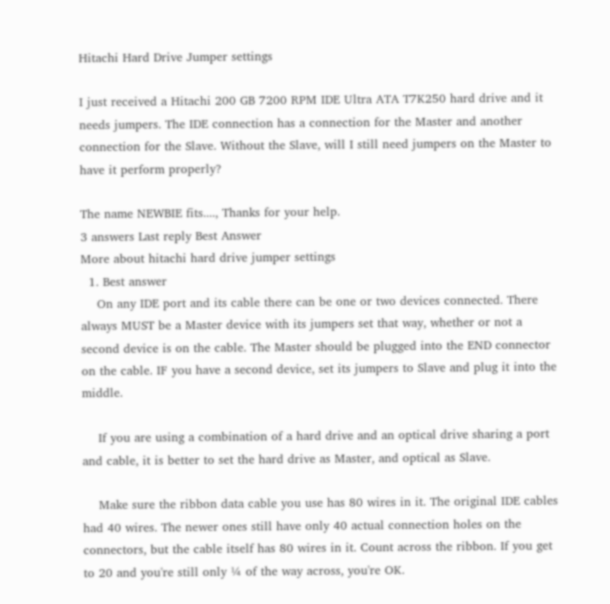Hitachi Hard Drive Jumper settings

I just received a Hitachi 200 GB 7200 RPM IDE Ultra ATA T7K250 hard drive and it needs jumpers. The IDE connection has a connection for the Master and another connection for the Slave. Without the Slave, will I still need jumpers on the Master to have it perform properly?

The name NEWBIE fits...., Thanks for your help.
3 answers Last reply Best Answer
More about hitachi hard drive jumper settings
  1. Best answer
    On any IDE port and its cable there can be one or two devices connected. There always MUST be a Master device with its jumpers set that way, whether or not a second device is on the cable. The Master should be plugged into the END connector on the cable. IF you have a second device, set its jumpers to Slave and plug it into the middle.

    If you are using a combination of a hard drive and an optical drive sharing a port and cable, it is better to set the hard drive as Master, and optical as Slave.

    Make sure the ribbon data cable you use has 80 wires in it. The original IDE cables had 40 wires. The newer ones still have only 40 actual connection holes on the connectors, but the cable itself has 80 wires in it. Count across the ribbon. If you get to 20 and you're still only ¼ of the way across, you're OK.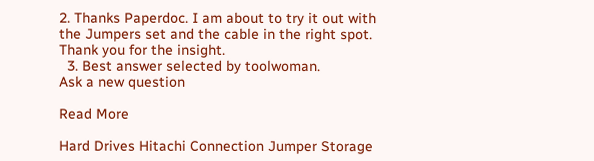2. Thanks Paperdoc. I am about to try it out with the Jumpers set and the cable in the right spot. Thank you for the insight.
  3. Best answer selected by toolwoman.
Ask a new question

Read More

Hard Drives Hitachi Connection Jumper Storage